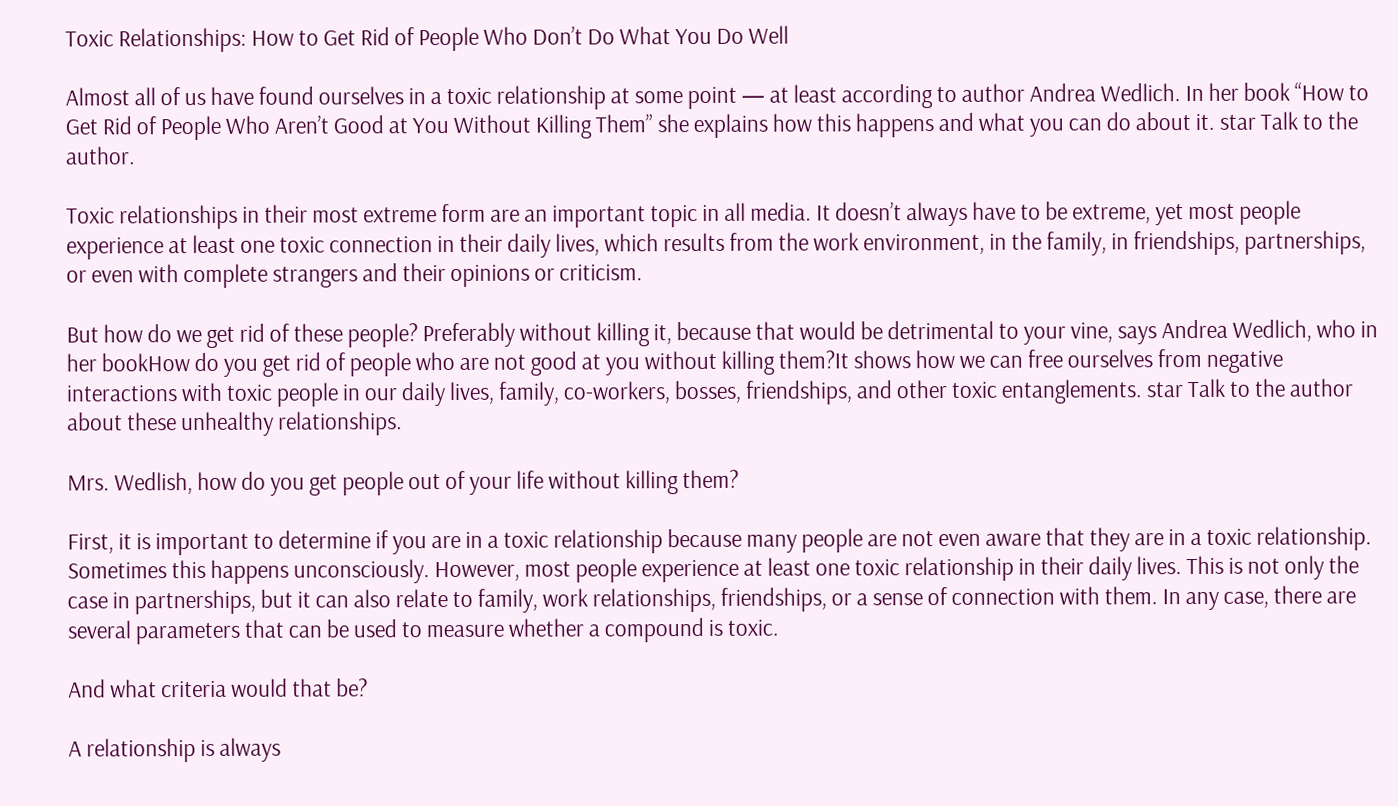Toxic Relationships: How to Get Rid of People Who Don’t Do What You Do Well

Almost all of us have found ourselves in a toxic relationship at some point — at least according to author Andrea Wedlich. In her book “How to Get Rid of People Who Aren’t Good at You Without Killing Them” she explains how this happens and what you can do about it. star Talk to the author.

Toxic relationships in their most extreme form are an important topic in all media. It doesn’t always have to be extreme, yet most people experience at least one toxic connection in their daily lives, which results from the work environment, in the family, in friendships, partnerships, or even with complete strangers and their opinions or criticism.

But how do we get rid of these people? Preferably without killing it, because that would be detrimental to your vine, says Andrea Wedlich, who in her bookHow do you get rid of people who are not good at you without killing them?It shows how we can free ourselves from negative interactions with toxic people in our daily lives, family, co-workers, bosses, friendships, and other toxic entanglements. star Talk to the author about these unhealthy relationships.

Mrs. Wedlish, how do you get people out of your life without killing them?

First, it is important to determine if you are in a toxic relationship because many people are not even aware that they are in a toxic relationship. Sometimes this happens unconsciously. However, most people experience at least one toxic relationship in their daily lives. This is not only the case in partnerships, but it can also relate to family, work relationships, friendships, or a sense of connection with them. In any case, there are several parameters that can be used to measure whether a compound is toxic.

And what criteria would that be?

A relationship is always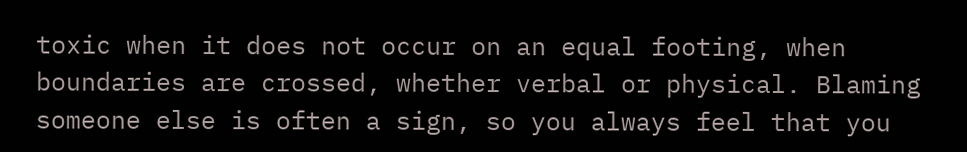toxic when it does not occur on an equal footing, when boundaries are crossed, whether verbal or physical. Blaming someone else is often a sign, so you always feel that you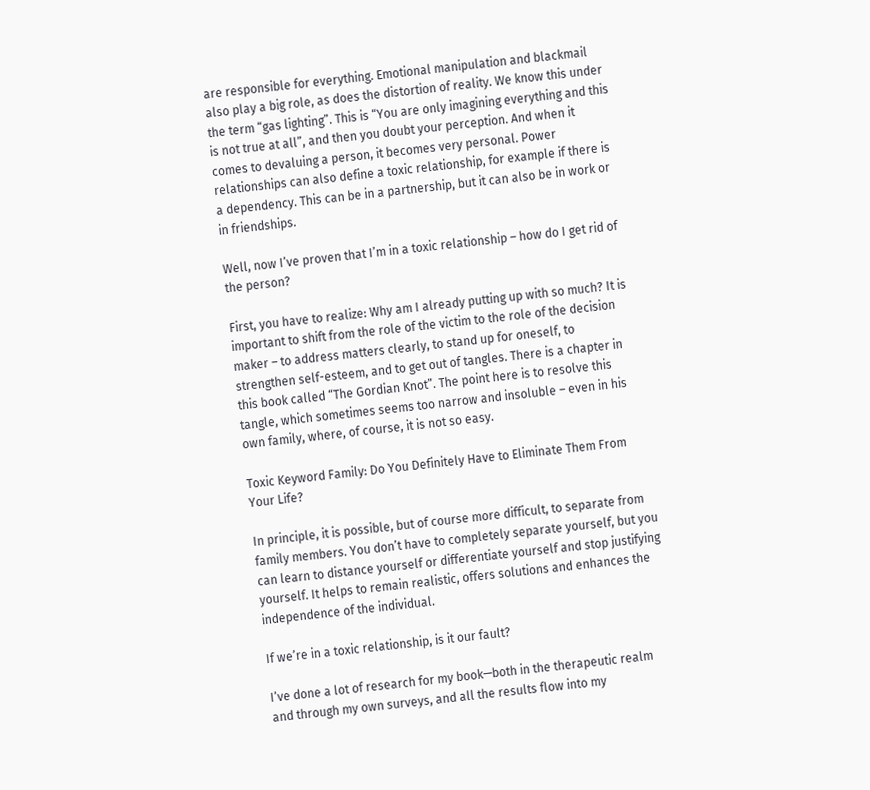are responsible for everything. Emotional manipulation and blackmail also play a big role, as does the distortion of reality. We know this under the term “gas lighting”. This is “You are only imagining everything and this is not true at all”, and then you doubt your perception. And when it comes to devaluing a person, it becomes very personal. Power relationships can also define a toxic relationship, for example if there is a dependency. This can be in a partnership, but it can also be in work or in friendships.

Well, now I’ve proven that I’m in a toxic relationship – how do I get rid of the person?

First, you have to realize: Why am I already putting up with so much? It is important to shift from the role of the victim to the role of the decision maker – to address matters clearly, to stand up for oneself, to strengthen self-esteem, and to get out of tangles. There is a chapter in this book called “The Gordian Knot”. The point here is to resolve this tangle, which sometimes seems too narrow and insoluble – even in his own family, where, of course, it is not so easy.

Toxic Keyword Family: Do You Definitely Have to Eliminate Them From Your Life?

In principle, it is possible, but of course more difficult, to separate from family members. You don’t have to completely separate yourself, but you can learn to distance yourself or differentiate yourself and stop justifying yourself. It helps to remain realistic, offers solutions and enhances the independence of the individual.

If we’re in a toxic relationship, is it our fault?

I’ve done a lot of research for my book—both in the therapeutic realm and through my own surveys, and all the results flow into my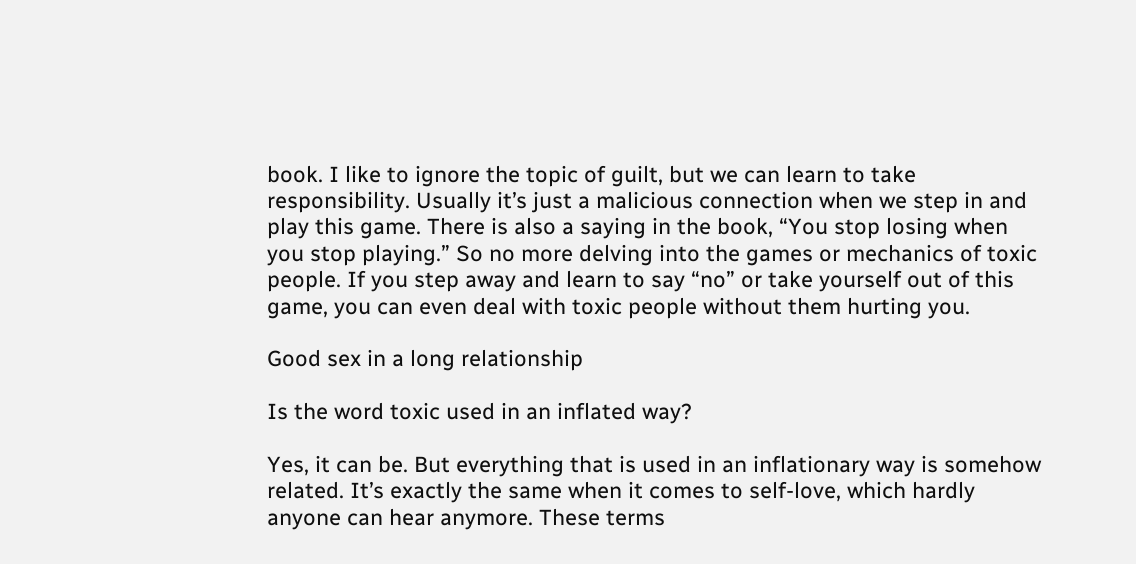book. I like to ignore the topic of guilt, but we can learn to take responsibility. Usually it’s just a malicious connection when we step in and play this game. There is also a saying in the book, “You stop losing when you stop playing.” So no more delving into the games or mechanics of toxic people. If you step away and learn to say “no” or take yourself out of this game, you can even deal with toxic people without them hurting you.

Good sex in a long relationship

Is the word toxic used in an inflated way?

Yes, it can be. But everything that is used in an inflationary way is somehow related. It’s exactly the same when it comes to self-love, which hardly anyone can hear anymore. These terms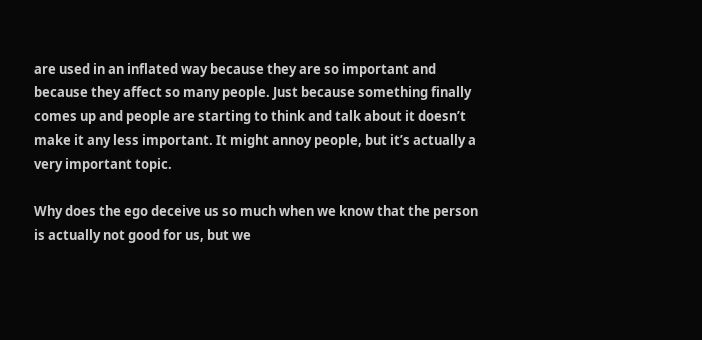are used in an inflated way because they are so important and because they affect so many people. Just because something finally comes up and people are starting to think and talk about it doesn’t make it any less important. It might annoy people, but it’s actually a very important topic.

Why does the ego deceive us so much when we know that the person is actually not good for us, but we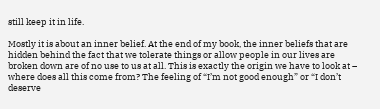still keep it in life.

Mostly it is about an inner belief. At the end of my book, the inner beliefs that are hidden behind the fact that we tolerate things or allow people in our lives are broken down are of no use to us at all. This is exactly the origin we have to look at – where does all this come from? The feeling of “I’m not good enough” or “I don’t deserve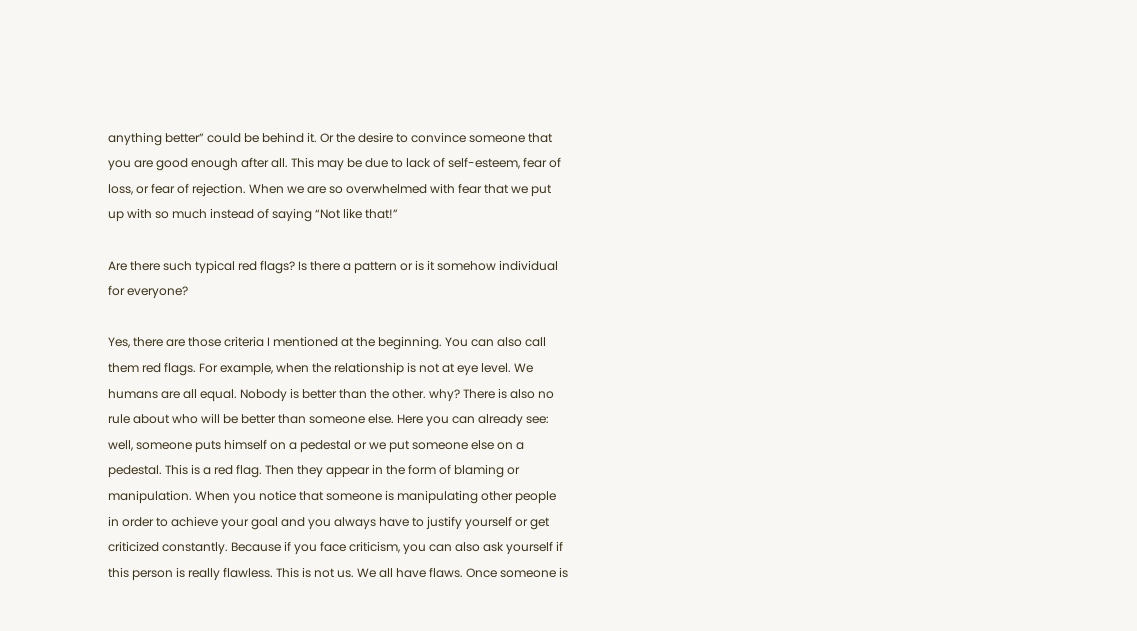anything better” could be behind it. Or the desire to convince someone that you are good enough after all. This may be due to lack of self-esteem, fear of loss, or fear of rejection. When we are so overwhelmed with fear that we put up with so much instead of saying “Not like that!”

Are there such typical red flags? Is there a pattern or is it somehow individual for everyone?

Yes, there are those criteria I mentioned at the beginning. You can also call them red flags. For example, when the relationship is not at eye level. We humans are all equal. Nobody is better than the other. why? There is also no rule about who will be better than someone else. Here you can already see: well, someone puts himself on a pedestal or we put someone else on a pedestal. This is a red flag. Then they appear in the form of blaming or manipulation. When you notice that someone is manipulating other people in order to achieve your goal and you always have to justify yourself or get criticized constantly. Because if you face criticism, you can also ask yourself if this person is really flawless. This is not us. We all have flaws. Once someone is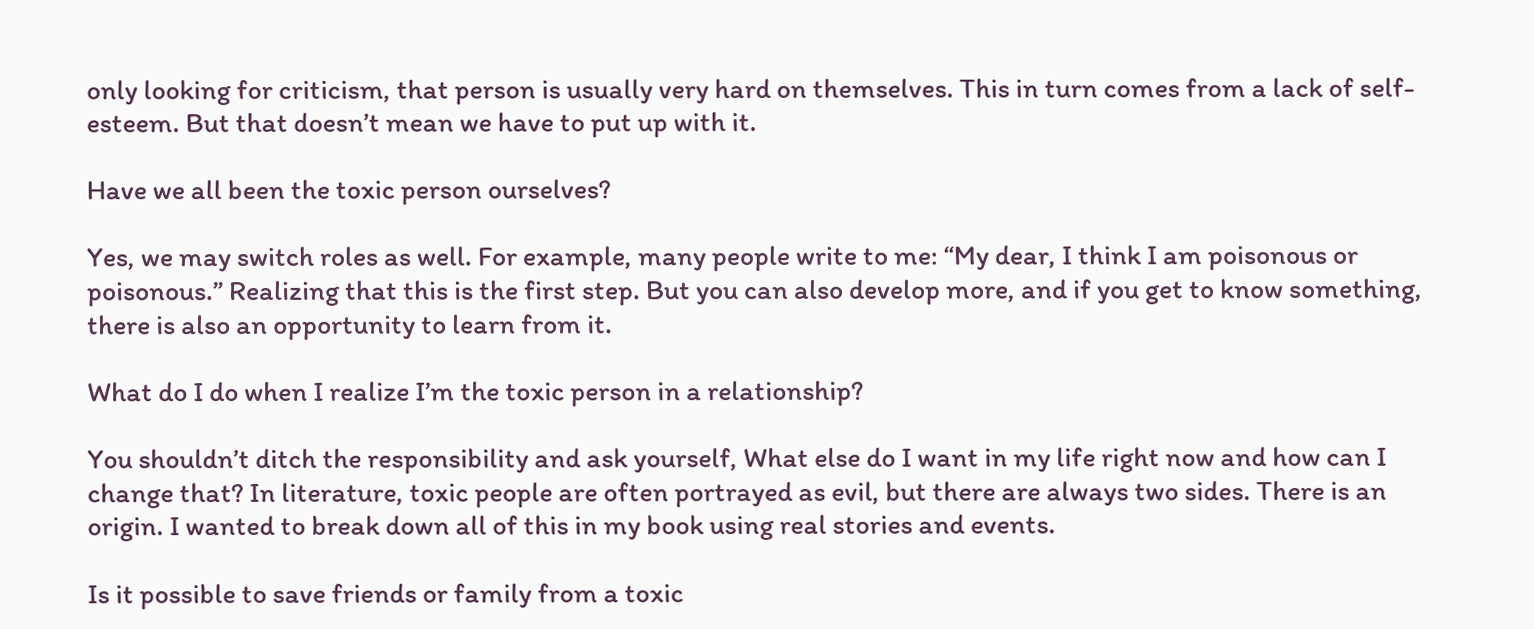only looking for criticism, that person is usually very hard on themselves. This in turn comes from a lack of self-esteem. But that doesn’t mean we have to put up with it.

Have we all been the toxic person ourselves?

Yes, we may switch roles as well. For example, many people write to me: “My dear, I think I am poisonous or poisonous.” Realizing that this is the first step. But you can also develop more, and if you get to know something, there is also an opportunity to learn from it.

What do I do when I realize I’m the toxic person in a relationship?

You shouldn’t ditch the responsibility and ask yourself, What else do I want in my life right now and how can I change that? In literature, toxic people are often portrayed as evil, but there are always two sides. There is an origin. I wanted to break down all of this in my book using real stories and events.

Is it possible to save friends or family from a toxic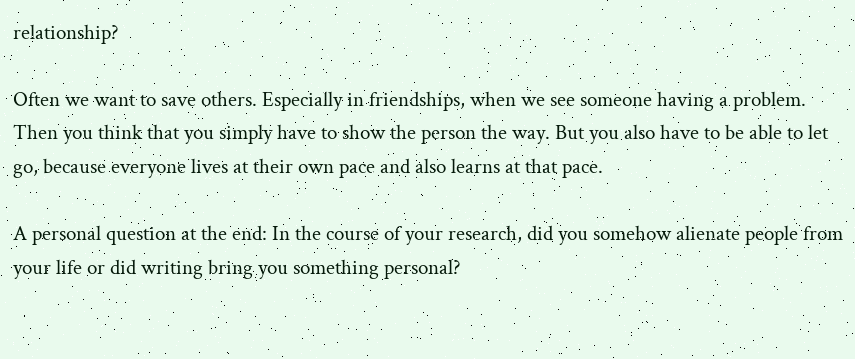relationship?

Often we want to save others. Especially in friendships, when we see someone having a problem. Then you think that you simply have to show the person the way. But you also have to be able to let go, because everyone lives at their own pace and also learns at that pace.

A personal question at the end: In the course of your research, did you somehow alienate people from your life or did writing bring you something personal?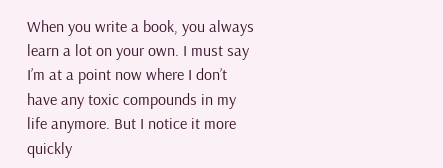When you write a book, you always learn a lot on your own. I must say I’m at a point now where I don’t have any toxic compounds in my life anymore. But I notice it more quickly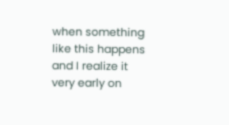when something like this happens and I realize it very early on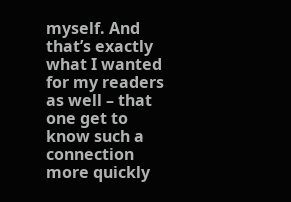myself. And that’s exactly what I wanted for my readers as well – that one get to know such a connection more quickly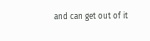and can get out of it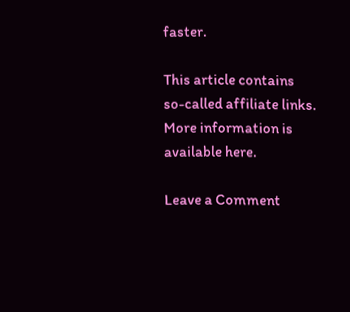faster.

This article contains so-called affiliate links. More information is available here.

Leave a Comment